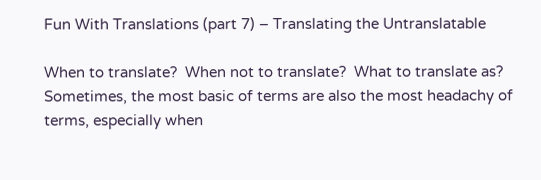Fun With Translations (part 7) – Translating the Untranslatable

When to translate?  When not to translate?  What to translate as?  Sometimes, the most basic of terms are also the most headachy of terms, especially when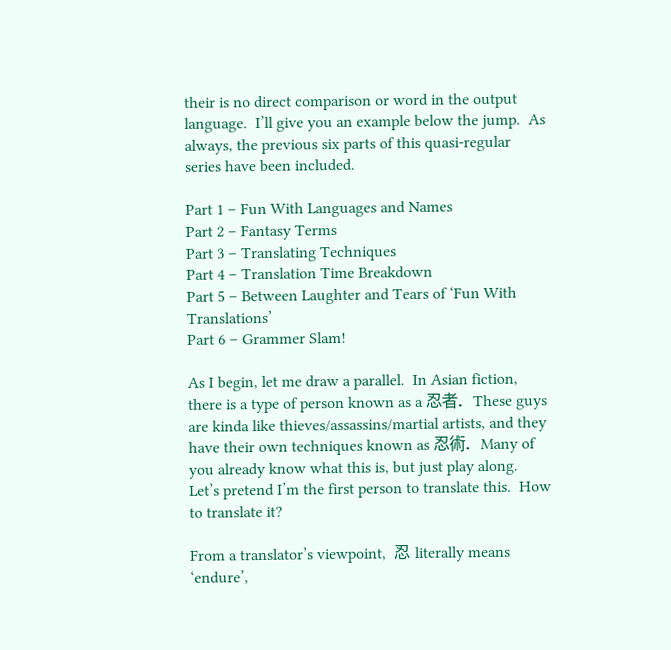their is no direct comparison or word in the output language.  I’ll give you an example below the jump.  As always, the previous six parts of this quasi-regular series have been included.

Part 1 – Fun With Languages and Names
Part 2 – Fantasy Terms
Part 3 – Translating Techniques
Part 4 – Translation Time Breakdown
Part 5 – Between Laughter and Tears of ‘Fun With Translations’
Part 6 – Grammer Slam!

As I begin, let me draw a parallel.  In Asian fiction, there is a type of person known as a 忍者.  These guys are kinda like thieves/assassins/martial artists, and they have their own techniques known as 忍術.  Many of you already know what this is, but just play along.  Let’s pretend I’m the first person to translate this.  How to translate it?

From a translator’s viewpoint,  忍 literally means ‘endure’,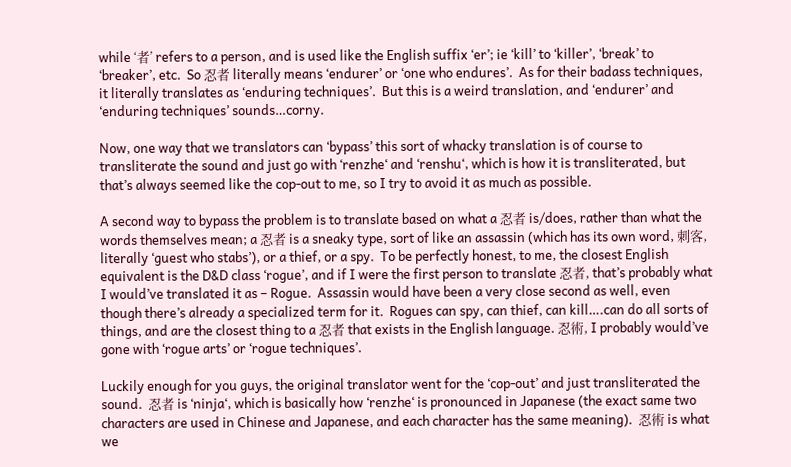while ‘者’ refers to a person, and is used like the English suffix ‘er’; ie ‘kill’ to ‘killer’, ‘break’ to ‘breaker’, etc.  So 忍者 literally means ‘endurer’ or ‘one who endures’.  As for their badass techniques, it literally translates as ‘enduring techniques’.  But this is a weird translation, and ‘endurer’ and ‘enduring techniques’ sounds…corny.

Now, one way that we translators can ‘bypass’ this sort of whacky translation is of course to transliterate the sound and just go with ‘renzhe‘ and ‘renshu‘, which is how it is transliterated, but that’s always seemed like the cop-out to me, so I try to avoid it as much as possible.

A second way to bypass the problem is to translate based on what a 忍者 is/does, rather than what the words themselves mean; a 忍者 is a sneaky type, sort of like an assassin (which has its own word, 刺客, literally ‘guest who stabs’), or a thief, or a spy.  To be perfectly honest, to me, the closest English equivalent is the D&D class ‘rogue’, and if I were the first person to translate 忍者, that’s probably what I would’ve translated it as – Rogue.  Assassin would have been a very close second as well, even though there’s already a specialized term for it.  Rogues can spy, can thief, can kill….can do all sorts of things, and are the closest thing to a 忍者 that exists in the English language. 忍術, I probably would’ve gone with ‘rogue arts’ or ‘rogue techniques’.

Luckily enough for you guys, the original translator went for the ‘cop-out’ and just transliterated the sound.  忍者 is ‘ninja‘, which is basically how ‘renzhe‘ is pronounced in Japanese (the exact same two characters are used in Chinese and Japanese, and each character has the same meaning).  忍術 is what we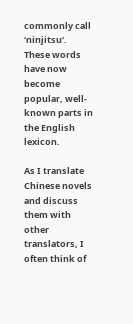commonly call ‘ninjitsu‘.  These words have now become popular, well-known parts in the English lexicon.

As I translate Chinese novels and discuss them with other translators, I often think of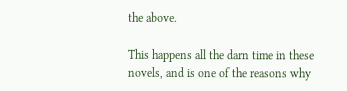the above.

This happens all the darn time in these novels, and is one of the reasons why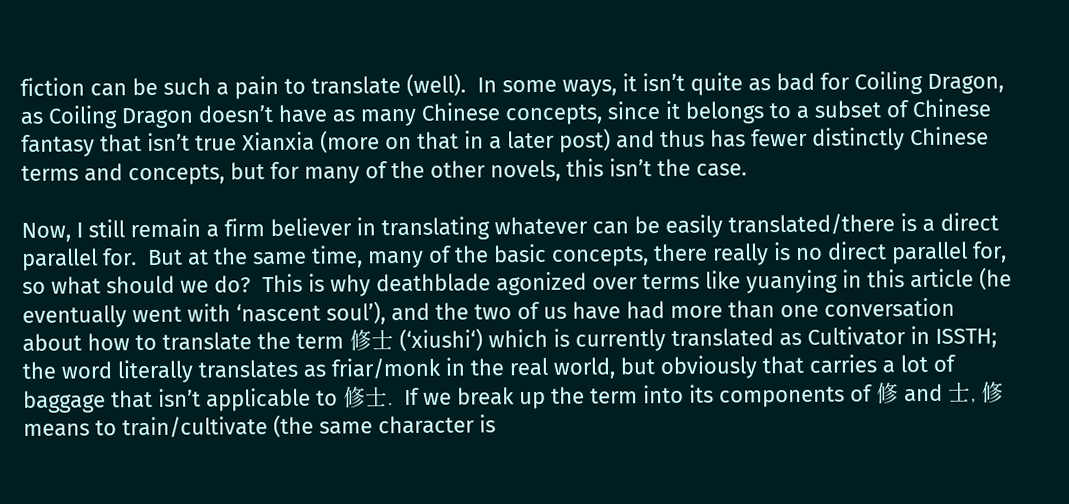fiction can be such a pain to translate (well).  In some ways, it isn’t quite as bad for Coiling Dragon, as Coiling Dragon doesn’t have as many Chinese concepts, since it belongs to a subset of Chinese fantasy that isn’t true Xianxia (more on that in a later post) and thus has fewer distinctly Chinese terms and concepts, but for many of the other novels, this isn’t the case.

Now, I still remain a firm believer in translating whatever can be easily translated/there is a direct parallel for.  But at the same time, many of the basic concepts, there really is no direct parallel for, so what should we do?  This is why deathblade agonized over terms like yuanying in this article (he eventually went with ‘nascent soul’), and the two of us have had more than one conversation about how to translate the term 修士 (‘xiushi‘) which is currently translated as Cultivator in ISSTH; the word literally translates as friar/monk in the real world, but obviously that carries a lot of baggage that isn’t applicable to 修士.  If we break up the term into its components of 修 and 士, 修 means to train/cultivate (the same character is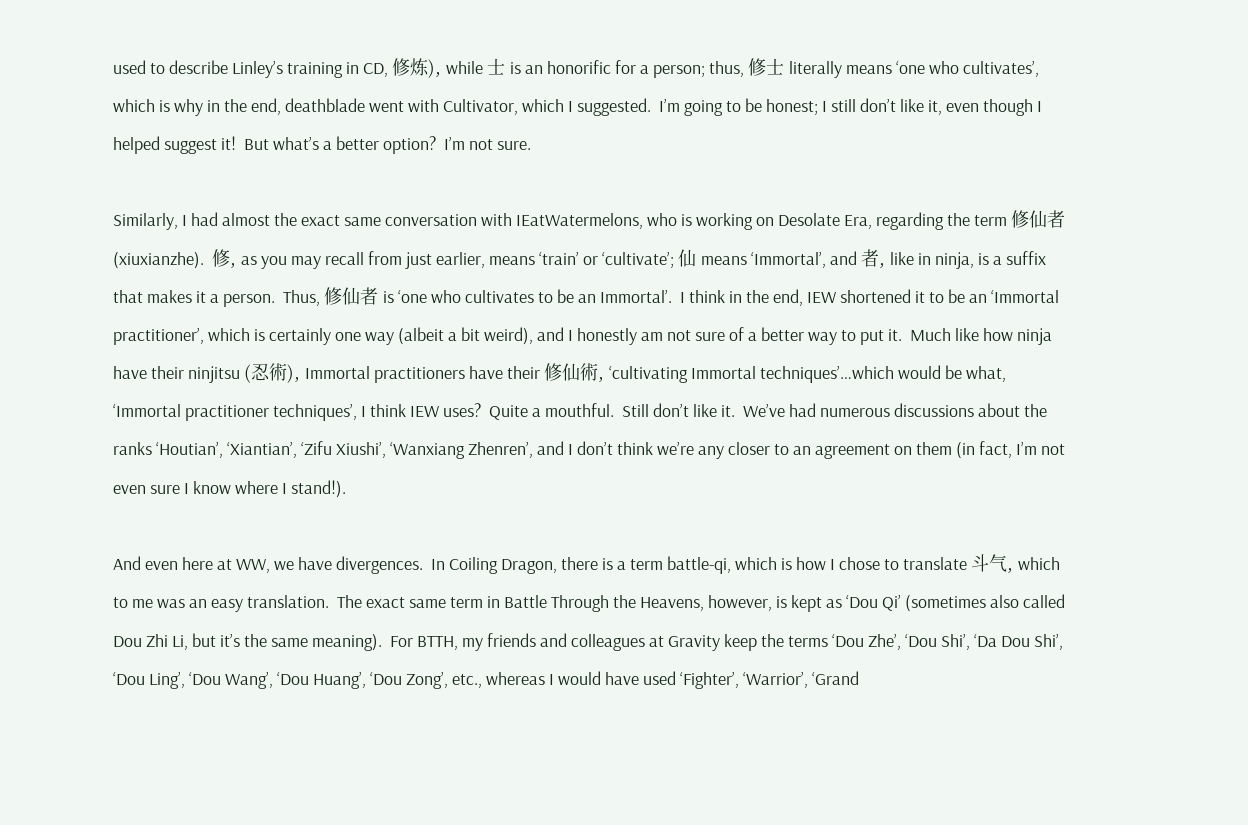used to describe Linley’s training in CD, 修炼), while 士 is an honorific for a person; thus, 修士 literally means ‘one who cultivates’, which is why in the end, deathblade went with Cultivator, which I suggested.  I’m going to be honest; I still don’t like it, even though I helped suggest it!  But what’s a better option?  I’m not sure.

Similarly, I had almost the exact same conversation with IEatWatermelons, who is working on Desolate Era, regarding the term 修仙者 (xiuxianzhe).  修, as you may recall from just earlier, means ‘train’ or ‘cultivate’; 仙 means ‘Immortal’, and 者, like in ninja, is a suffix that makes it a person.  Thus, 修仙者 is ‘one who cultivates to be an Immortal’.  I think in the end, IEW shortened it to be an ‘Immortal practitioner’, which is certainly one way (albeit a bit weird), and I honestly am not sure of a better way to put it.  Much like how ninja have their ninjitsu (忍術), Immortal practitioners have their 修仙術, ‘cultivating Immortal techniques’…which would be what, ‘Immortal practitioner techniques’, I think IEW uses?  Quite a mouthful.  Still don’t like it.  We’ve had numerous discussions about the ranks ‘Houtian’, ‘Xiantian’, ‘Zifu Xiushi’, ‘Wanxiang Zhenren’, and I don’t think we’re any closer to an agreement on them (in fact, I’m not even sure I know where I stand!).

And even here at WW, we have divergences.  In Coiling Dragon, there is a term battle-qi, which is how I chose to translate 斗气, which to me was an easy translation.  The exact same term in Battle Through the Heavens, however, is kept as ‘Dou Qi’ (sometimes also called Dou Zhi Li, but it’s the same meaning).  For BTTH, my friends and colleagues at Gravity keep the terms ‘Dou Zhe’, ‘Dou Shi’, ‘Da Dou Shi’, ‘Dou Ling’, ‘Dou Wang’, ‘Dou Huang’, ‘Dou Zong’, etc., whereas I would have used ‘Fighter’, ‘Warrior’, ‘Grand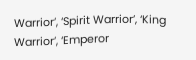Warrior’, ‘Spirit Warrior’, ‘King Warrior’, ‘Emperor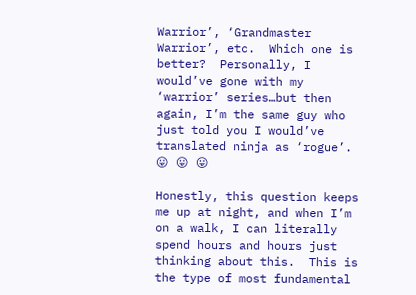Warrior’, ‘Grandmaster Warrior’, etc.  Which one is better?  Personally, I would’ve gone with my ‘warrior’ series…but then again, I’m the same guy who just told you I would’ve translated ninja as ‘rogue’.  😛 😛 😛

Honestly, this question keeps me up at night, and when I’m on a walk, I can literally spend hours and hours just thinking about this.  This is the type of most fundamental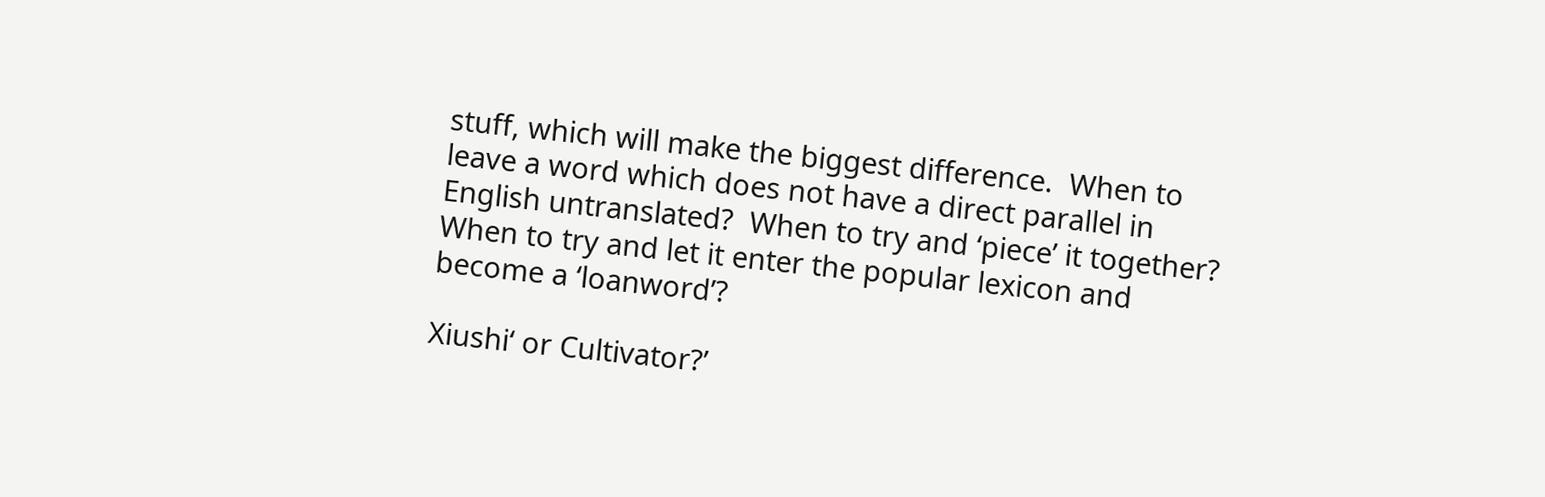stuff, which will make the biggest difference.  When to leave a word which does not have a direct parallel in English untranslated?  When to try and ‘piece’ it together?  When to try and let it enter the popular lexicon and become a ‘loanword’?

Xiushi‘ or Cultivator?’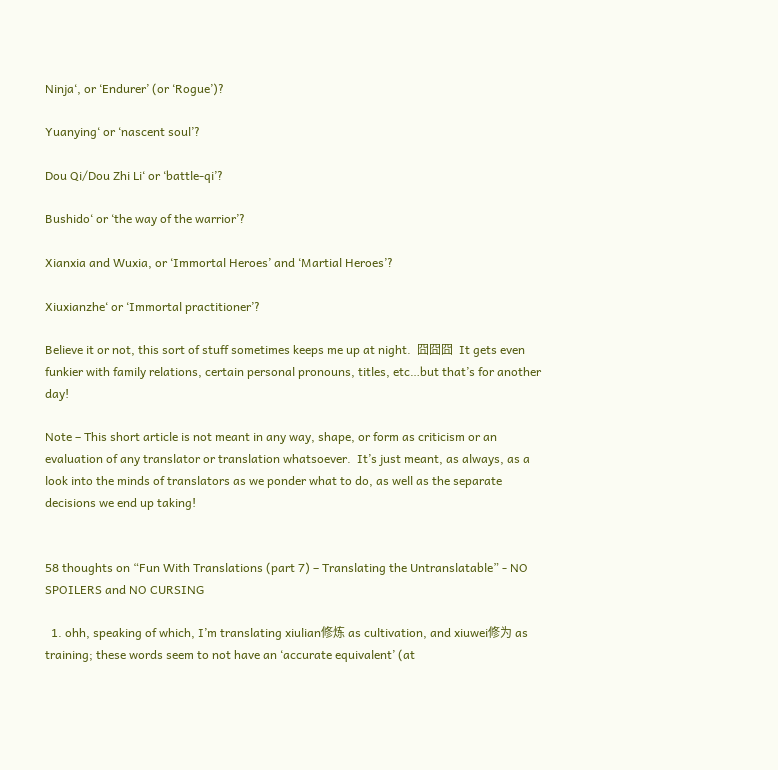Ninja‘, or ‘Endurer’ (or ‘Rogue’)?

Yuanying‘ or ‘nascent soul’?

Dou Qi/Dou Zhi Li‘ or ‘battle-qi’?

Bushido‘ or ‘the way of the warrior’?

Xianxia and Wuxia, or ‘Immortal Heroes’ and ‘Martial Heroes’?

Xiuxianzhe‘ or ‘Immortal practitioner’?

Believe it or not, this sort of stuff sometimes keeps me up at night.  囧囧囧  It gets even funkier with family relations, certain personal pronouns, titles, etc…but that’s for another day!

Note – This short article is not meant in any way, shape, or form as criticism or an evaluation of any translator or translation whatsoever.  It’s just meant, as always, as a look into the minds of translators as we ponder what to do, as well as the separate decisions we end up taking!


58 thoughts on “Fun With Translations (part 7) – Translating the Untranslatable” - NO SPOILERS and NO CURSING

  1. ohh, speaking of which, I’m translating xiulian修炼 as cultivation, and xiuwei修为 as training; these words seem to not have an ‘accurate equivalent’ (at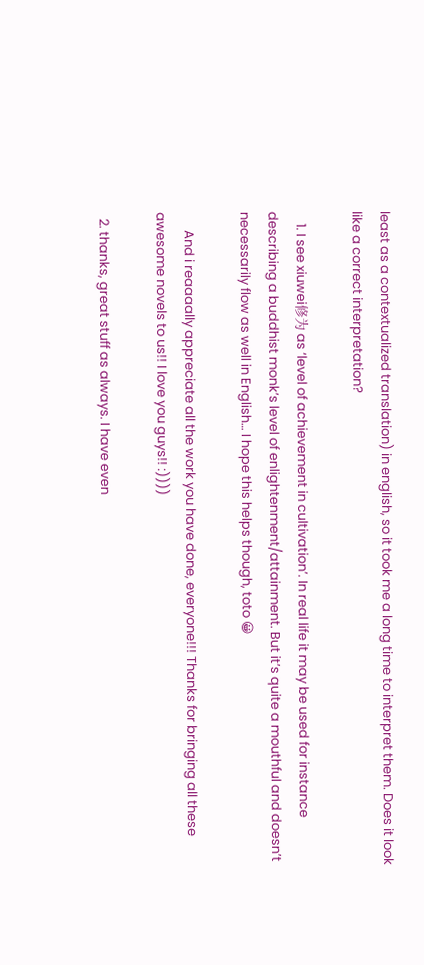least as a contextualized translation) in english, so it took me a long time to interpret them. Does it look like a correct interpretation?

    1. I see xiuwei修为 as ‘level of achievement in cultivation’. In real life it may be used for instance describing a buddhist monk’s level of enlightenment/attainment. But it’s quite a mouthful and doesn’t necessarily flow as well in English… I hope this helps though, toto 😀

      And i reaaaally appreciate all the work you have done, everyone!!! Thanks for bringing all these awesome novels to us!! I love you guys!! :))))

  2. thanks, great stuff as always. I have even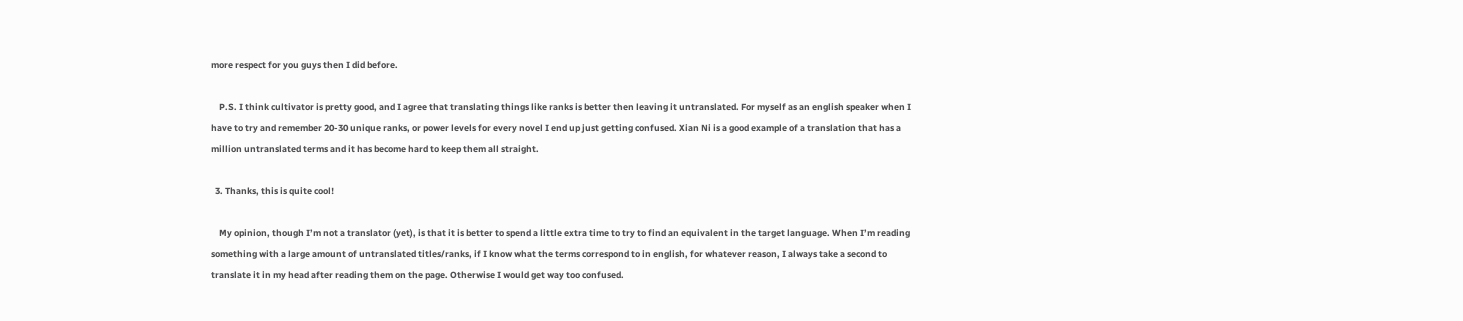more respect for you guys then I did before.

    P.S. I think cultivator is pretty good, and I agree that translating things like ranks is better then leaving it untranslated. For myself as an english speaker when I have to try and remember 20-30 unique ranks, or power levels for every novel I end up just getting confused. Xian Ni is a good example of a translation that has a million untranslated terms and it has become hard to keep them all straight.

  3. Thanks, this is quite cool!

    My opinion, though I’m not a translator (yet), is that it is better to spend a little extra time to try to find an equivalent in the target language. When I’m reading something with a large amount of untranslated titles/ranks, if I know what the terms correspond to in english, for whatever reason, I always take a second to translate it in my head after reading them on the page. Otherwise I would get way too confused.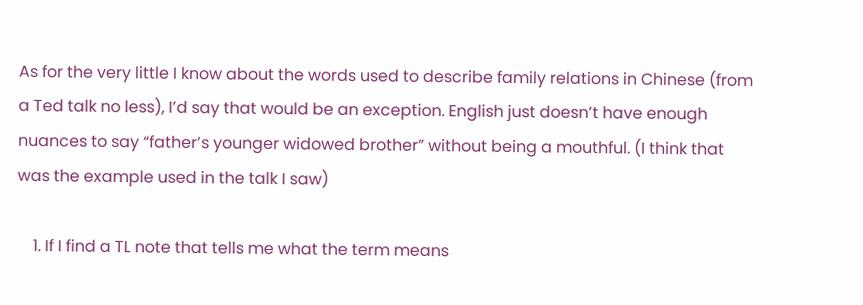As for the very little I know about the words used to describe family relations in Chinese (from a Ted talk no less), I’d say that would be an exception. English just doesn’t have enough nuances to say “father’s younger widowed brother” without being a mouthful. (I think that was the example used in the talk I saw)

    1. If I find a TL note that tells me what the term means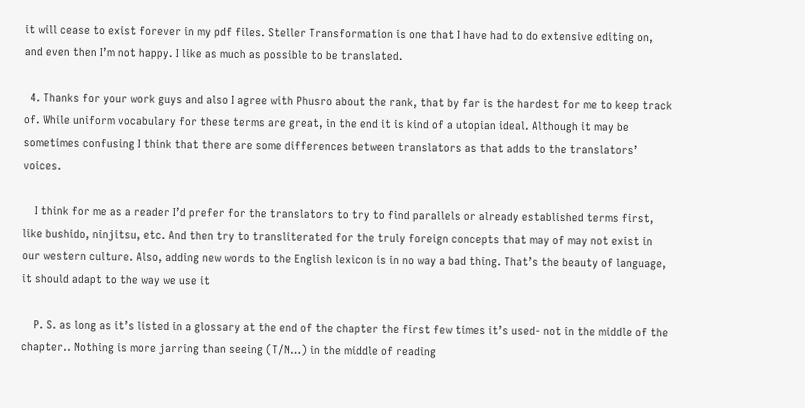it will cease to exist forever in my pdf files. Steller Transformation is one that I have had to do extensive editing on, and even then I’m not happy. I like as much as possible to be translated.

  4. Thanks for your work guys and also I agree with Phusro about the rank, that by far is the hardest for me to keep track of. While uniform vocabulary for these terms are great, in the end it is kind of a utopian ideal. Although it may be sometimes confusing I think that there are some differences between translators as that adds to the translators’ voices.

    I think for me as a reader I’d prefer for the translators to try to find parallels or already established terms first, like bushido, ninjitsu, etc. And then try to transliterated for the truly foreign concepts that may of may not exist in our western culture. Also, adding new words to the English lexicon is in no way a bad thing. That’s the beauty of language, it should adapt to the way we use it

    P. S. as long as it’s listed in a glossary at the end of the chapter the first few times it’s used- not in the middle of the chapter.. Nothing is more jarring than seeing (T/N…) in the middle of reading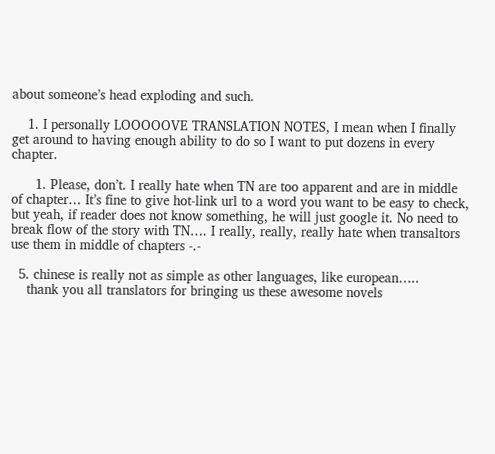about someone’s head exploding and such.

    1. I personally LOOOOOVE TRANSLATION NOTES, I mean when I finally get around to having enough ability to do so I want to put dozens in every chapter.

      1. Please, don’t. I really hate when TN are too apparent and are in middle of chapter… It’s fine to give hot-link url to a word you want to be easy to check, but yeah, if reader does not know something, he will just google it. No need to break flow of the story with TN…. I really, really, really hate when transaltors use them in middle of chapters -.-

  5. chinese is really not as simple as other languages, like european…..
    thank you all translators for bringing us these awesome novels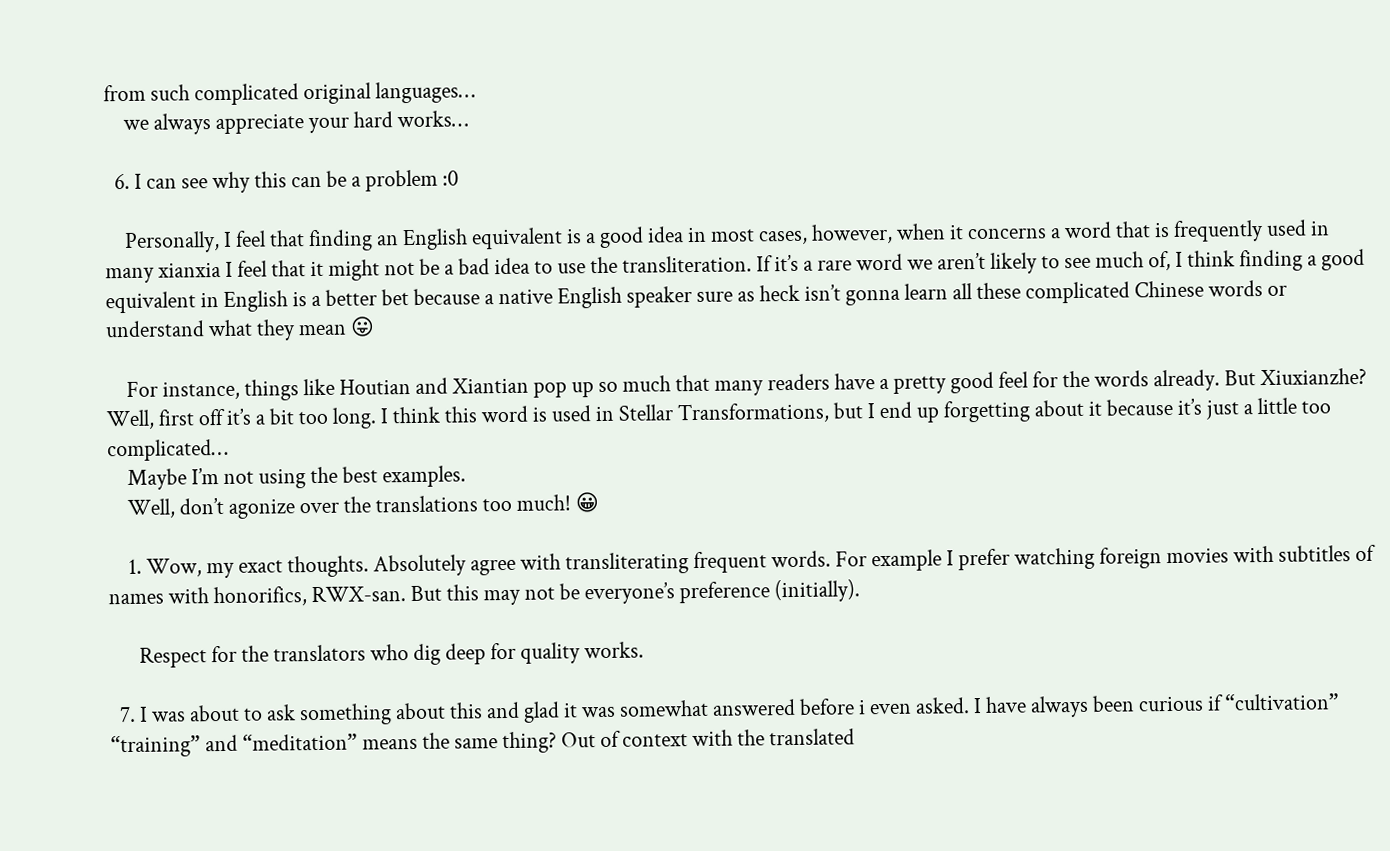from such complicated original languages…
    we always appreciate your hard works…

  6. I can see why this can be a problem :0

    Personally, I feel that finding an English equivalent is a good idea in most cases, however, when it concerns a word that is frequently used in many xianxia I feel that it might not be a bad idea to use the transliteration. If it’s a rare word we aren’t likely to see much of, I think finding a good equivalent in English is a better bet because a native English speaker sure as heck isn’t gonna learn all these complicated Chinese words or understand what they mean 😛

    For instance, things like Houtian and Xiantian pop up so much that many readers have a pretty good feel for the words already. But Xiuxianzhe? Well, first off it’s a bit too long. I think this word is used in Stellar Transformations, but I end up forgetting about it because it’s just a little too complicated…
    Maybe I’m not using the best examples.
    Well, don’t agonize over the translations too much! 😀

    1. Wow, my exact thoughts. Absolutely agree with transliterating frequent words. For example I prefer watching foreign movies with subtitles of names with honorifics, RWX-san. But this may not be everyone’s preference (initially).

      Respect for the translators who dig deep for quality works.

  7. I was about to ask something about this and glad it was somewhat answered before i even asked. I have always been curious if “cultivation” “training” and “meditation” means the same thing? Out of context with the translated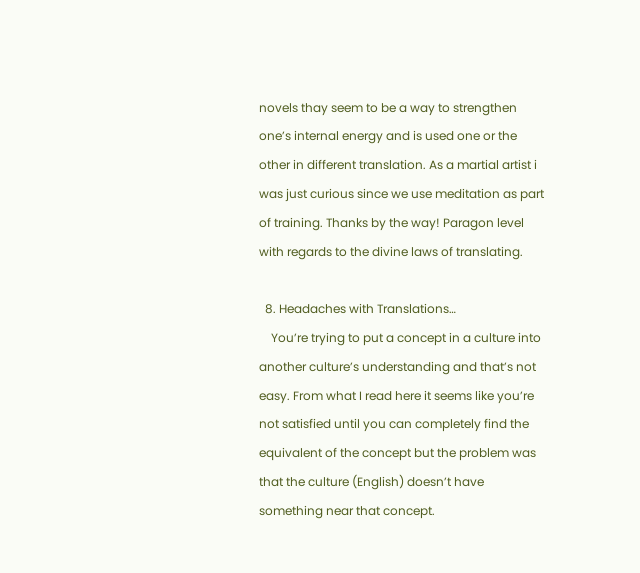novels thay seem to be a way to strengthen one’s internal energy and is used one or the other in different translation. As a martial artist i was just curious since we use meditation as part of training. Thanks by the way! Paragon level with regards to the divine laws of translating.

  8. Headaches with Translations…
    You’re trying to put a concept in a culture into another culture’s understanding and that’s not easy. From what I read here it seems like you’re not satisfied until you can completely find the equivalent of the concept but the problem was that the culture (English) doesn’t have something near that concept.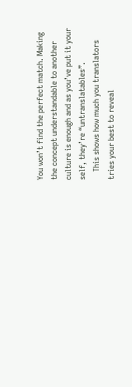You won’t find the perfect match. Making the concept understandable to another culture is enough and as you’ve put it your self, they’re “untranslatables”.
    This shows how much you translators tries your best to reveal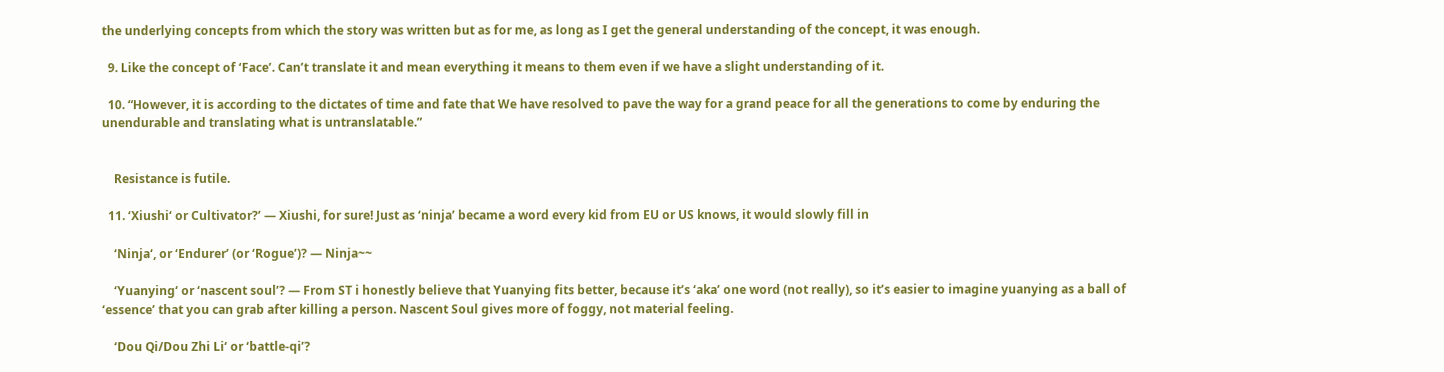the underlying concepts from which the story was written but as for me, as long as I get the general understanding of the concept, it was enough.

  9. Like the concept of ‘Face’. Can’t translate it and mean everything it means to them even if we have a slight understanding of it.

  10. “However, it is according to the dictates of time and fate that We have resolved to pave the way for a grand peace for all the generations to come by enduring the unendurable and translating what is untranslatable.”


    Resistance is futile.

  11. ‘Xiushi‘ or Cultivator?’ — Xiushi, for sure! Just as ‘ninja’ became a word every kid from EU or US knows, it would slowly fill in

    ‘Ninja‘, or ‘Endurer’ (or ‘Rogue’)? — Ninja~~

    ‘Yuanying‘ or ‘nascent soul’? — From ST i honestly believe that Yuanying fits better, because it’s ‘aka’ one word (not really), so it’s easier to imagine yuanying as a ball of ‘essence’ that you can grab after killing a person. Nascent Soul gives more of foggy, not material feeling.

    ‘Dou Qi/Dou Zhi Li‘ or ‘battle-qi’?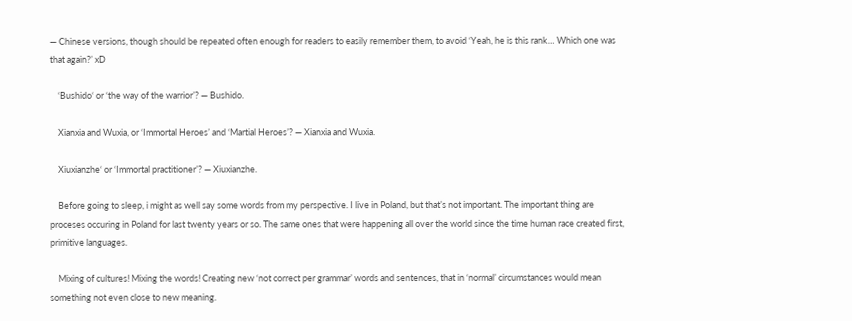— Chinese versions, though should be repeated often enough for readers to easily remember them, to avoid ‘Yeah, he is this rank… Which one was that again?’ xD

    ‘Bushido‘ or ‘the way of the warrior’? — Bushido.

    Xianxia and Wuxia, or ‘Immortal Heroes’ and ‘Martial Heroes’? — Xianxia and Wuxia.

    Xiuxianzhe‘ or ‘Immortal practitioner’? — Xiuxianzhe.

    Before going to sleep, i might as well say some words from my perspective. I live in Poland, but that’s not important. The important thing are proceses occuring in Poland for last twenty years or so. The same ones that were happening all over the world since the time human race created first, primitive languages.

    Mixing of cultures! Mixing the words! Creating new ‘not correct per grammar’ words and sentences, that in ‘normal’ circumstances would mean something not even close to new meaning.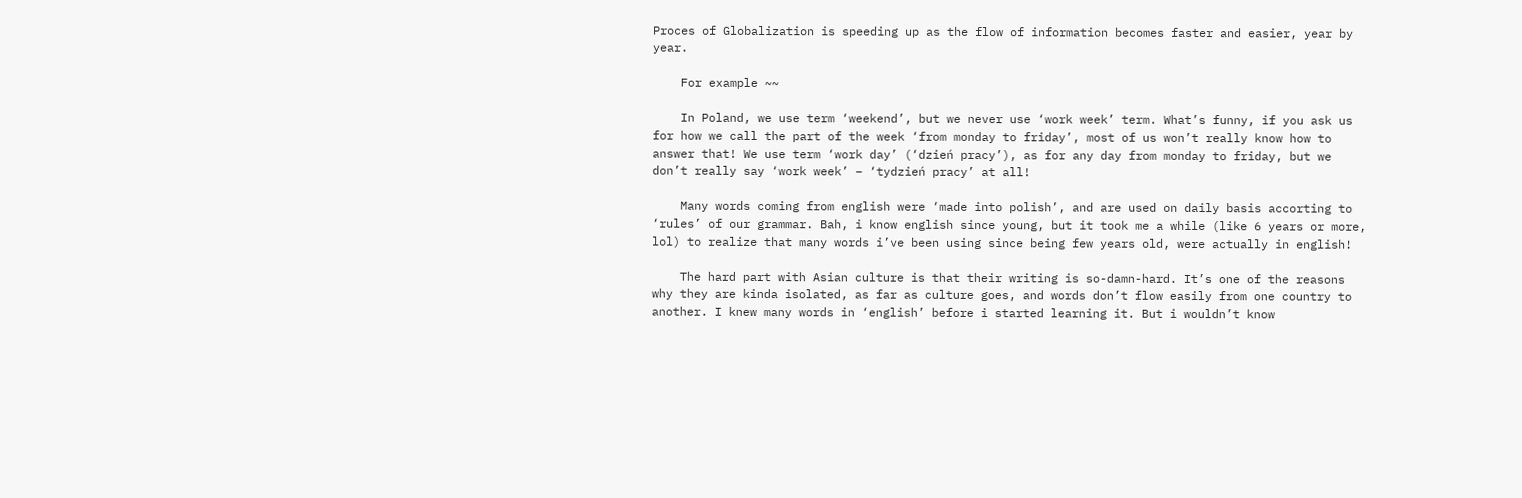Proces of Globalization is speeding up as the flow of information becomes faster and easier, year by year.

    For example ~~

    In Poland, we use term ‘weekend’, but we never use ‘work week’ term. What’s funny, if you ask us for how we call the part of the week ‘from monday to friday’, most of us won’t really know how to answer that! We use term ‘work day’ (‘dzień pracy’), as for any day from monday to friday, but we don’t really say ‘work week’ – ‘tydzień pracy’ at all!

    Many words coming from english were ‘made into polish’, and are used on daily basis accorting to ‘rules’ of our grammar. Bah, i know english since young, but it took me a while (like 6 years or more, lol) to realize that many words i’ve been using since being few years old, were actually in english!

    The hard part with Asian culture is that their writing is so-damn-hard. It’s one of the reasons why they are kinda isolated, as far as culture goes, and words don’t flow easily from one country to another. I knew many words in ‘english’ before i started learning it. But i wouldn’t know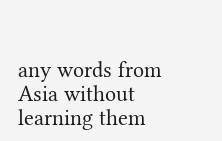any words from Asia without learning them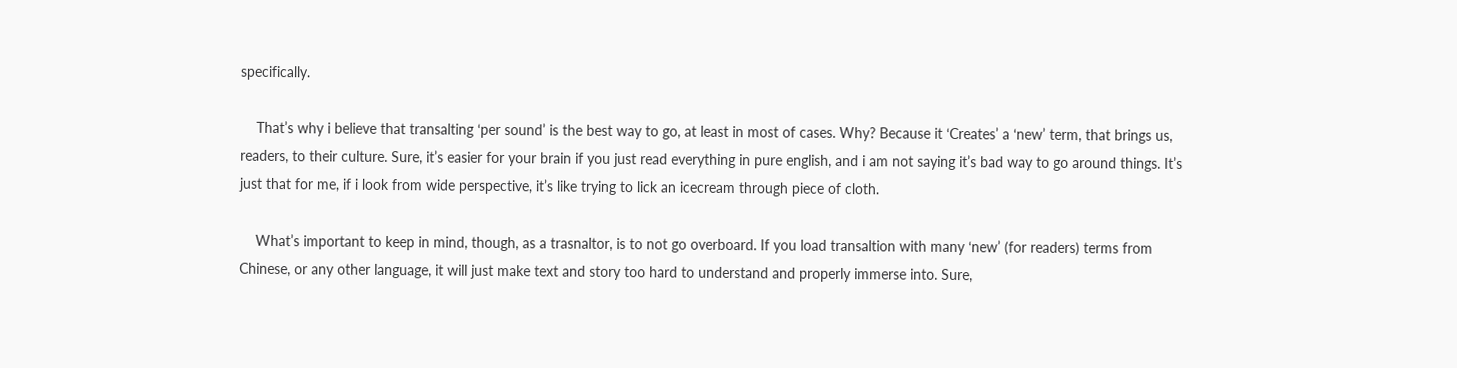specifically.

    That’s why i believe that transalting ‘per sound’ is the best way to go, at least in most of cases. Why? Because it ‘Creates’ a ‘new’ term, that brings us, readers, to their culture. Sure, it’s easier for your brain if you just read everything in pure english, and i am not saying it’s bad way to go around things. It’s just that for me, if i look from wide perspective, it’s like trying to lick an icecream through piece of cloth.

    What’s important to keep in mind, though, as a trasnaltor, is to not go overboard. If you load transaltion with many ‘new’ (for readers) terms from Chinese, or any other language, it will just make text and story too hard to understand and properly immerse into. Sure,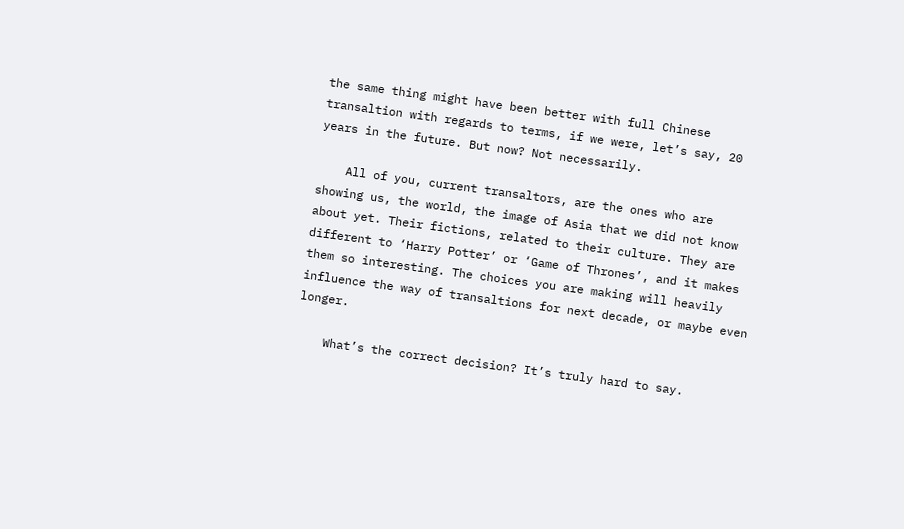the same thing might have been better with full Chinese transaltion with regards to terms, if we were, let’s say, 20 years in the future. But now? Not necessarily.

    All of you, current transaltors, are the ones who are showing us, the world, the image of Asia that we did not know about yet. Their fictions, related to their culture. They are different to ‘Harry Potter’ or ‘Game of Thrones’, and it makes them so interesting. The choices you are making will heavily influence the way of transaltions for next decade, or maybe even longer.

    What’s the correct decision? It’s truly hard to say.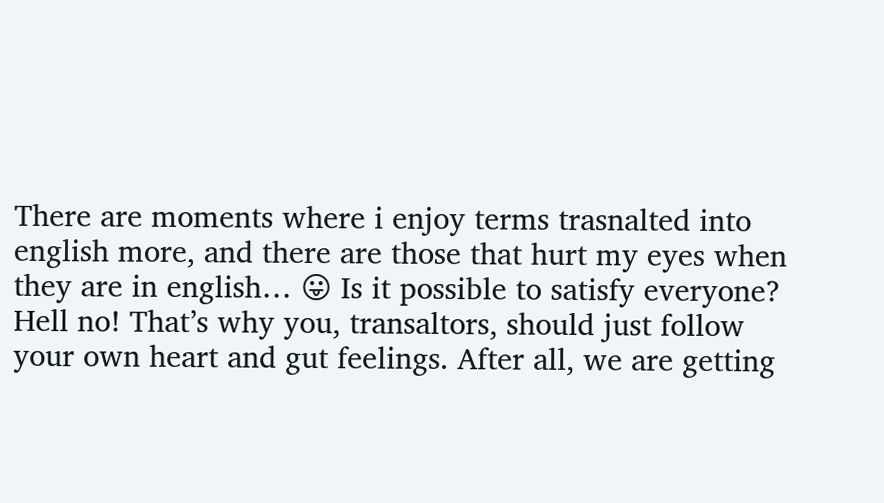There are moments where i enjoy terms trasnalted into english more, and there are those that hurt my eyes when they are in english… 😛 Is it possible to satisfy everyone? Hell no! That’s why you, transaltors, should just follow your own heart and gut feelings. After all, we are getting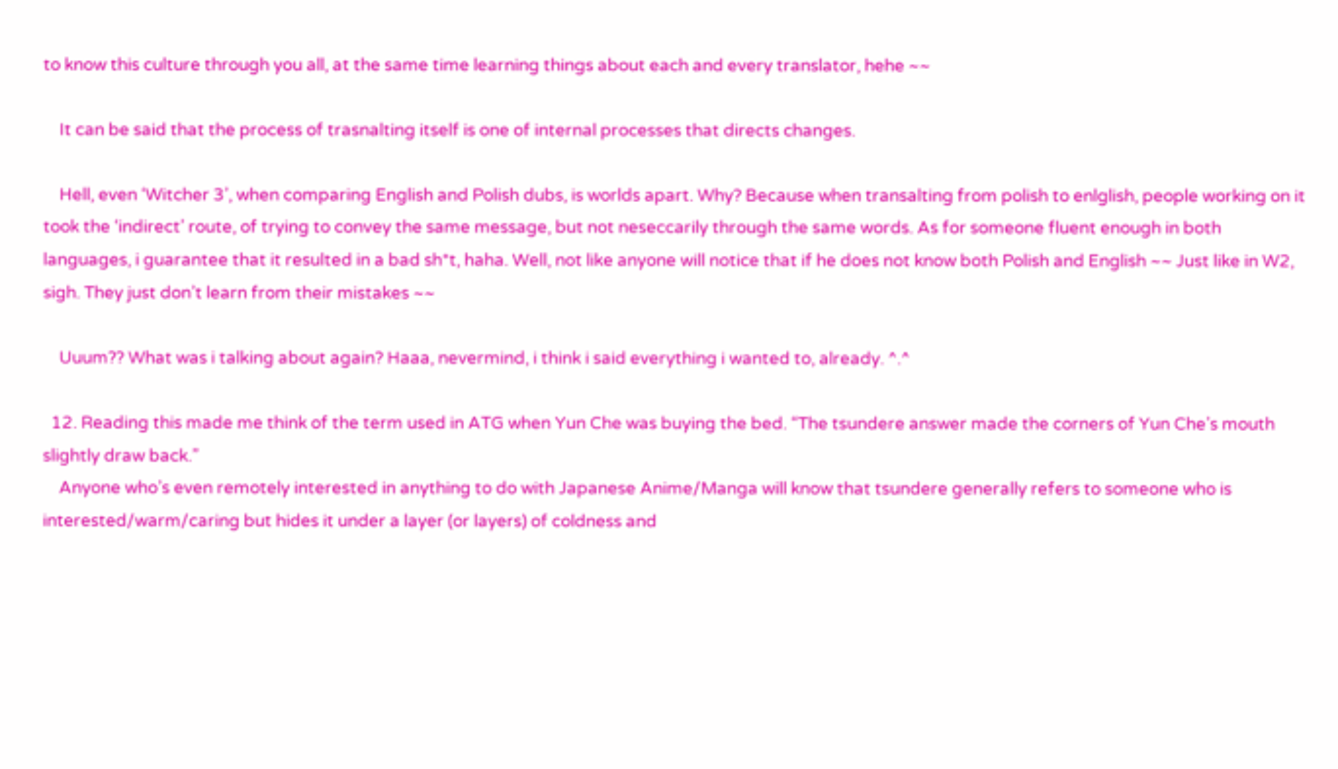to know this culture through you all, at the same time learning things about each and every translator, hehe ~~

    It can be said that the process of trasnalting itself is one of internal processes that directs changes.

    Hell, even ‘Witcher 3’, when comparing English and Polish dubs, is worlds apart. Why? Because when transalting from polish to enlglish, people working on it took the ‘indirect’ route, of trying to convey the same message, but not neseccarily through the same words. As for someone fluent enough in both languages, i guarantee that it resulted in a bad sh*t, haha. Well, not like anyone will notice that if he does not know both Polish and English ~~ Just like in W2, sigh. They just don’t learn from their mistakes ~~

    Uuum?? What was i talking about again? Haaa, nevermind, i think i said everything i wanted to, already. ^.^

  12. Reading this made me think of the term used in ATG when Yun Che was buying the bed. “The tsundere answer made the corners of Yun Che’s mouth slightly draw back.”
    Anyone who’s even remotely interested in anything to do with Japanese Anime/Manga will know that tsundere generally refers to someone who is interested/warm/caring but hides it under a layer (or layers) of coldness and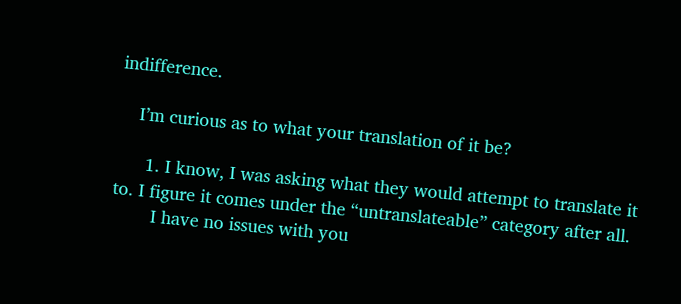indifference.

    I’m curious as to what your translation of it be?

      1. I know, I was asking what they would attempt to translate it to. I figure it comes under the “untranslateable” category after all.
        I have no issues with you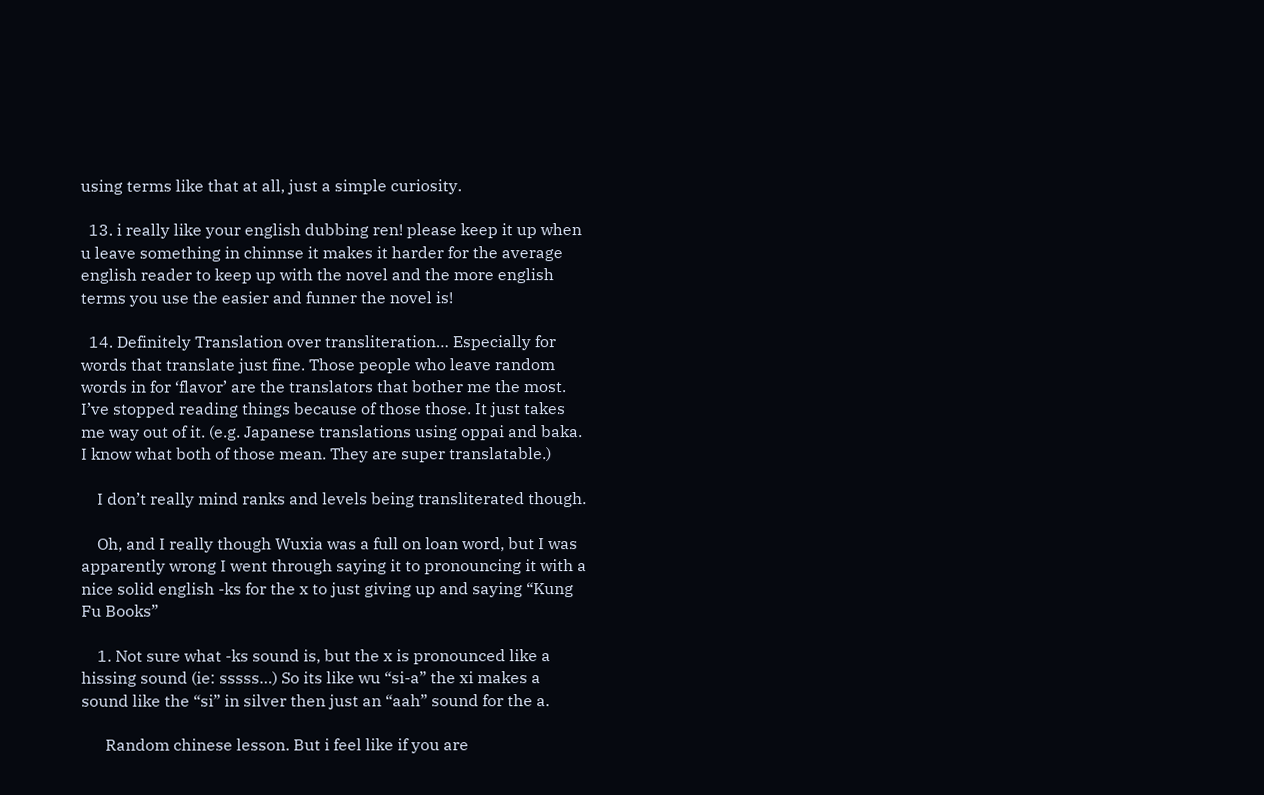using terms like that at all, just a simple curiosity.

  13. i really like your english dubbing ren! please keep it up when u leave something in chinnse it makes it harder for the average english reader to keep up with the novel and the more english terms you use the easier and funner the novel is!

  14. Definitely Translation over transliteration… Especially for words that translate just fine. Those people who leave random words in for ‘flavor’ are the translators that bother me the most. I’ve stopped reading things because of those those. It just takes me way out of it. (e.g. Japanese translations using oppai and baka. I know what both of those mean. They are super translatable.)

    I don’t really mind ranks and levels being transliterated though.

    Oh, and I really though Wuxia was a full on loan word, but I was apparently wrong I went through saying it to pronouncing it with a nice solid english -ks for the x to just giving up and saying “Kung Fu Books”

    1. Not sure what -ks sound is, but the x is pronounced like a hissing sound (ie: sssss…) So its like wu “si-a” the xi makes a sound like the “si” in silver then just an “aah” sound for the a.

      Random chinese lesson. But i feel like if you are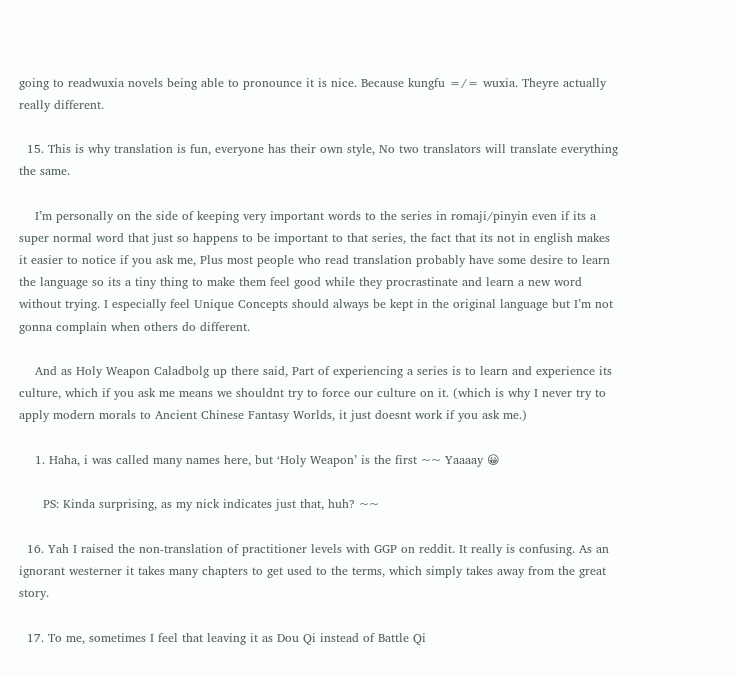going to readwuxia novels being able to pronounce it is nice. Because kungfu =/= wuxia. Theyre actually really different.

  15. This is why translation is fun, everyone has their own style, No two translators will translate everything the same.

    I’m personally on the side of keeping very important words to the series in romaji/pinyin even if its a super normal word that just so happens to be important to that series, the fact that its not in english makes it easier to notice if you ask me, Plus most people who read translation probably have some desire to learn the language so its a tiny thing to make them feel good while they procrastinate and learn a new word without trying. I especially feel Unique Concepts should always be kept in the original language but I’m not gonna complain when others do different.

    And as Holy Weapon Caladbolg up there said, Part of experiencing a series is to learn and experience its culture, which if you ask me means we shouldnt try to force our culture on it. (which is why I never try to apply modern morals to Ancient Chinese Fantasy Worlds, it just doesnt work if you ask me.)

    1. Haha, i was called many names here, but ‘Holy Weapon’ is the first ~~ Yaaaay 😀

      PS: Kinda surprising, as my nick indicates just that, huh? ~~

  16. Yah I raised the non-translation of practitioner levels with GGP on reddit. It really is confusing. As an ignorant westerner it takes many chapters to get used to the terms, which simply takes away from the great story.

  17. To me, sometimes I feel that leaving it as Dou Qi instead of Battle Qi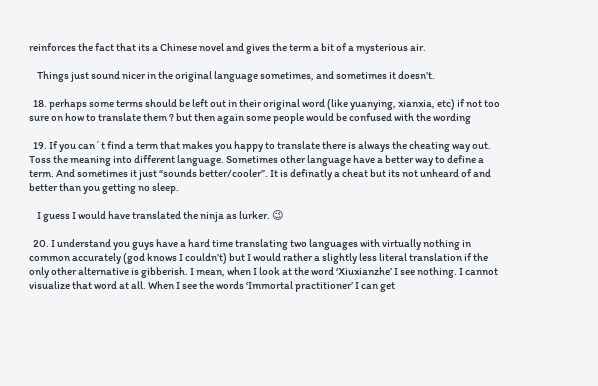reinforces the fact that its a Chinese novel and gives the term a bit of a mysterious air.

    Things just sound nicer in the original language sometimes, and sometimes it doesn’t.

  18. perhaps some terms should be left out in their original word (like yuanying, xianxia, etc) if not too sure on how to translate them ? but then again some people would be confused with the wording

  19. If you can´t find a term that makes you happy to translate there is always the cheating way out. Toss the meaning into different language. Sometimes other language have a better way to define a term. And sometimes it just “sounds better/cooler”. It is definatly a cheat but its not unheard of and better than you getting no sleep.

    I guess I would have translated the ninja as lurker. 😉

  20. I understand you guys have a hard time translating two languages with virtually nothing in common accurately (god knows I couldn’t) but I would rather a slightly less literal translation if the only other alternative is gibberish. I mean, when I look at the word ‘Xiuxianzhe’ I see nothing. I cannot visualize that word at all. When I see the words ‘Immortal practitioner’ I can get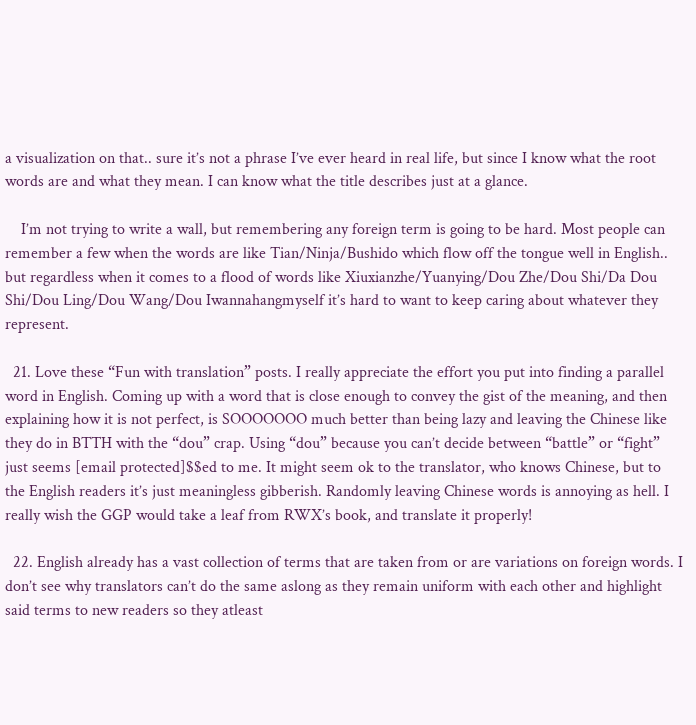a visualization on that.. sure it’s not a phrase I’ve ever heard in real life, but since I know what the root words are and what they mean. I can know what the title describes just at a glance.

    I’m not trying to write a wall, but remembering any foreign term is going to be hard. Most people can remember a few when the words are like Tian/Ninja/Bushido which flow off the tongue well in English.. but regardless when it comes to a flood of words like Xiuxianzhe/Yuanying/Dou Zhe/Dou Shi/Da Dou Shi/Dou Ling/Dou Wang/Dou Iwannahangmyself it’s hard to want to keep caring about whatever they represent.

  21. Love these “Fun with translation” posts. I really appreciate the effort you put into finding a parallel word in English. Coming up with a word that is close enough to convey the gist of the meaning, and then explaining how it is not perfect, is SOOOOOOO much better than being lazy and leaving the Chinese like they do in BTTH with the “dou” crap. Using “dou” because you can’t decide between “battle” or “fight” just seems [email protected]$$ed to me. It might seem ok to the translator, who knows Chinese, but to the English readers it’s just meaningless gibberish. Randomly leaving Chinese words is annoying as hell. I really wish the GGP would take a leaf from RWX’s book, and translate it properly!

  22. English already has a vast collection of terms that are taken from or are variations on foreign words. I don’t see why translators can’t do the same aslong as they remain uniform with each other and highlight said terms to new readers so they atleast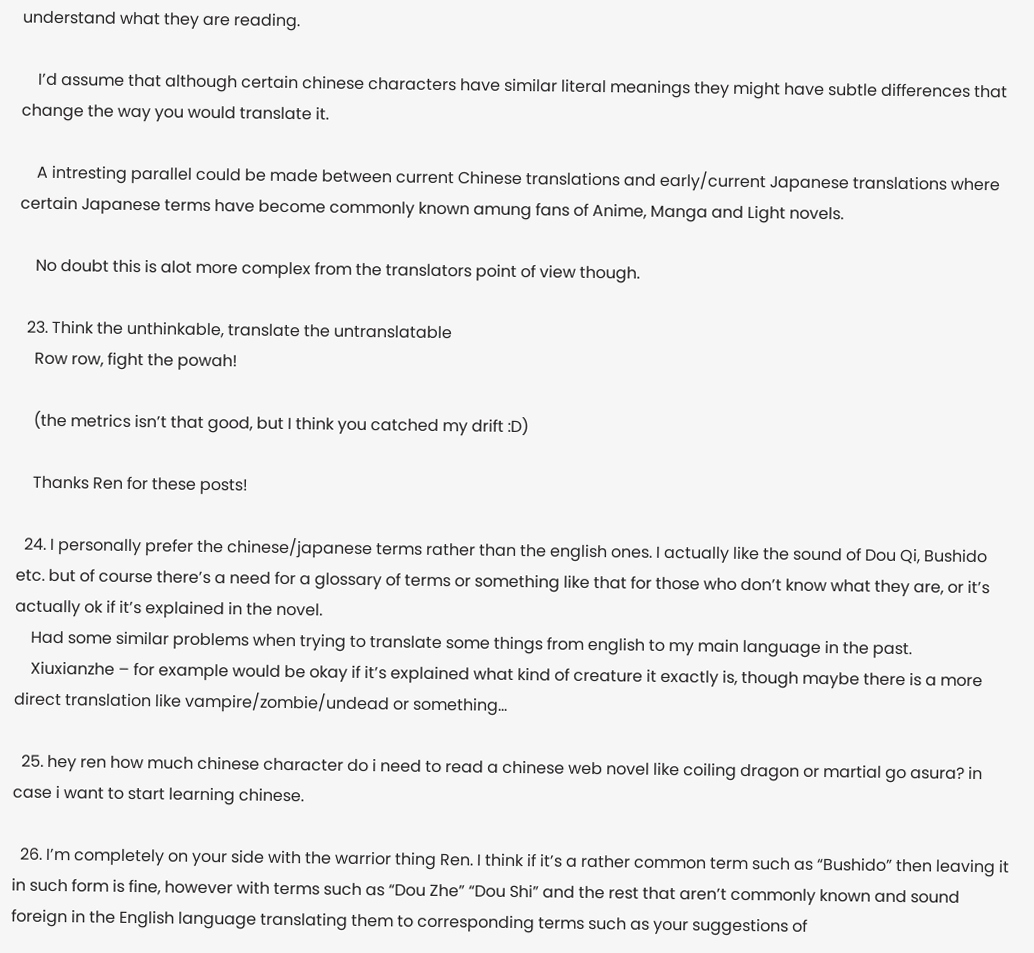understand what they are reading.

    I’d assume that although certain chinese characters have similar literal meanings they might have subtle differences that change the way you would translate it.

    A intresting parallel could be made between current Chinese translations and early/current Japanese translations where certain Japanese terms have become commonly known amung fans of Anime, Manga and Light novels.

    No doubt this is alot more complex from the translators point of view though.

  23. Think the unthinkable, translate the untranslatable
    Row row, fight the powah!

    (the metrics isn’t that good, but I think you catched my drift :D)

    Thanks Ren for these posts!

  24. I personally prefer the chinese/japanese terms rather than the english ones. I actually like the sound of Dou Qi, Bushido etc. but of course there’s a need for a glossary of terms or something like that for those who don’t know what they are, or it’s actually ok if it’s explained in the novel.
    Had some similar problems when trying to translate some things from english to my main language in the past.
    Xiuxianzhe – for example would be okay if it’s explained what kind of creature it exactly is, though maybe there is a more direct translation like vampire/zombie/undead or something…

  25. hey ren how much chinese character do i need to read a chinese web novel like coiling dragon or martial go asura? in case i want to start learning chinese.

  26. I’m completely on your side with the warrior thing Ren. I think if it’s a rather common term such as “Bushido” then leaving it in such form is fine, however with terms such as “Dou Zhe” “Dou Shi” and the rest that aren’t commonly known and sound foreign in the English language translating them to corresponding terms such as your suggestions of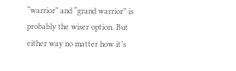“warrior” and “grand warrior” is probably the wiser option. But either way no matter how it’s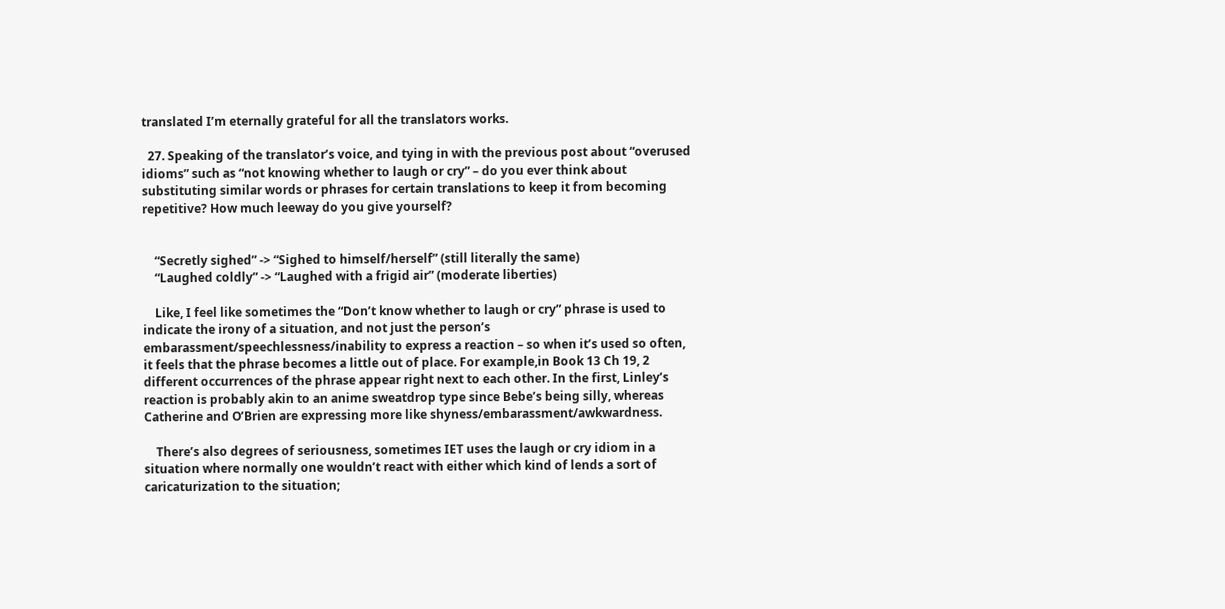translated I’m eternally grateful for all the translators works.

  27. Speaking of the translator’s voice, and tying in with the previous post about “overused idioms” such as “not knowing whether to laugh or cry” – do you ever think about substituting similar words or phrases for certain translations to keep it from becoming repetitive? How much leeway do you give yourself?


    “Secretly sighed” -> “Sighed to himself/herself” (still literally the same)
    “Laughed coldly” -> “Laughed with a frigid air” (moderate liberties)

    Like, I feel like sometimes the “Don’t know whether to laugh or cry” phrase is used to indicate the irony of a situation, and not just the person’s embarassment/speechlessness/inability to express a reaction – so when it’s used so often, it feels that the phrase becomes a little out of place. For example,in Book 13 Ch 19, 2 different occurrences of the phrase appear right next to each other. In the first, Linley’s reaction is probably akin to an anime sweatdrop type since Bebe’s being silly, whereas Catherine and O’Brien are expressing more like shyness/embarassment/awkwardness.

    There’s also degrees of seriousness, sometimes IET uses the laugh or cry idiom in a situation where normally one wouldn’t react with either which kind of lends a sort of caricaturization to the situation;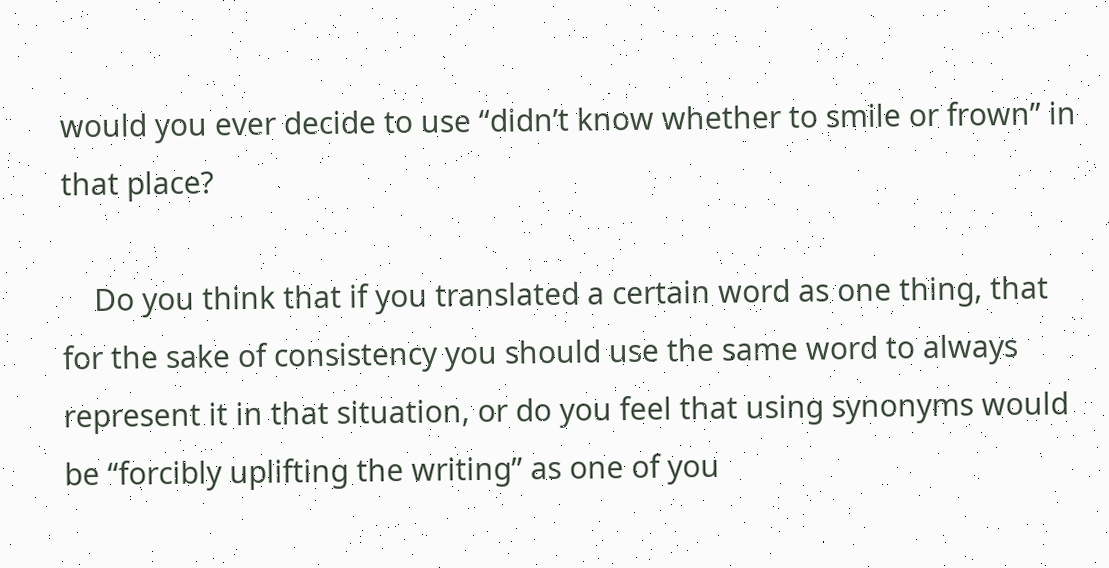would you ever decide to use “didn’t know whether to smile or frown” in that place?

    Do you think that if you translated a certain word as one thing, that for the sake of consistency you should use the same word to always represent it in that situation, or do you feel that using synonyms would be “forcibly uplifting the writing” as one of you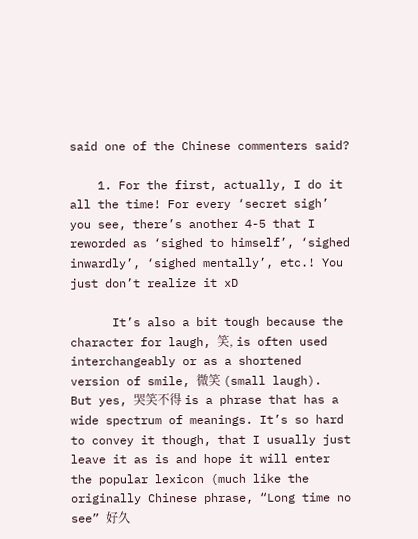said one of the Chinese commenters said?

    1. For the first, actually, I do it all the time! For every ‘secret sigh’ you see, there’s another 4-5 that I reworded as ‘sighed to himself’, ‘sighed inwardly’, ‘sighed mentally’, etc.! You just don’t realize it xD

      It’s also a bit tough because the character for laugh, 笑, is often used interchangeably or as a shortened version of smile, 微笑 (small laugh). But yes, 哭笑不得 is a phrase that has a wide spectrum of meanings. It’s so hard to convey it though, that I usually just leave it as is and hope it will enter the popular lexicon (much like the originally Chinese phrase, “Long time no see” 好久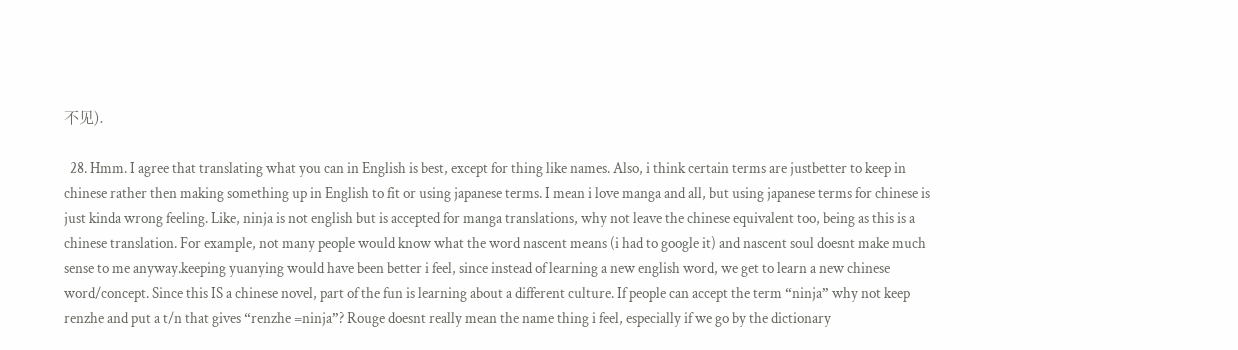不见).

  28. Hmm. I agree that translating what you can in English is best, except for thing like names. Also, i think certain terms are justbetter to keep in chinese rather then making something up in English to fit or using japanese terms. I mean i love manga and all, but using japanese terms for chinese is just kinda wrong feeling. Like, ninja is not english but is accepted for manga translations, why not leave the chinese equivalent too, being as this is a chinese translation. For example, not many people would know what the word nascent means (i had to google it) and nascent soul doesnt make much sense to me anyway.keeping yuanying would have been better i feel, since instead of learning a new english word, we get to learn a new chinese word/concept. Since this IS a chinese novel, part of the fun is learning about a different culture. If people can accept the term “ninja” why not keep renzhe and put a t/n that gives “renzhe =ninja”? Rouge doesnt really mean the name thing i feel, especially if we go by the dictionary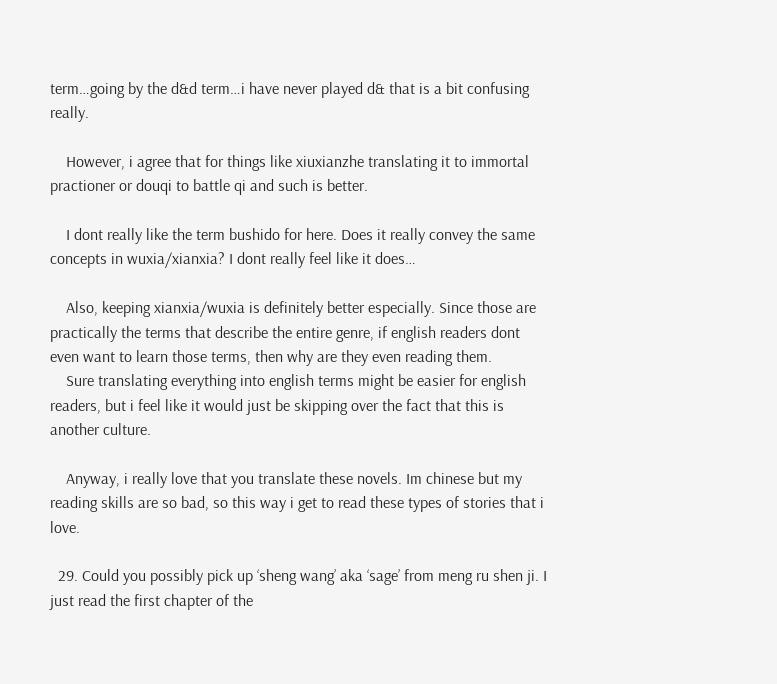term…going by the d&d term…i have never played d& that is a bit confusing really.

    However, i agree that for things like xiuxianzhe translating it to immortal practioner or douqi to battle qi and such is better.

    I dont really like the term bushido for here. Does it really convey the same concepts in wuxia/xianxia? I dont really feel like it does…

    Also, keeping xianxia/wuxia is definitely better especially. Since those are practically the terms that describe the entire genre, if english readers dont even want to learn those terms, then why are they even reading them.
    Sure translating everything into english terms might be easier for english readers, but i feel like it would just be skipping over the fact that this is another culture.

    Anyway, i really love that you translate these novels. Im chinese but my reading skills are so bad, so this way i get to read these types of stories that i love.

  29. Could you possibly pick up ‘sheng wang’ aka ‘sage’ from meng ru shen ji. I just read the first chapter of the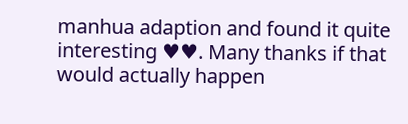manhua adaption and found it quite interesting ♥♥. Many thanks if that would actually happen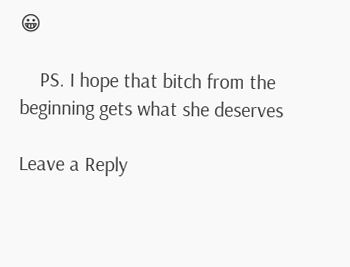😀

    PS. I hope that bitch from the beginning gets what she deserves

Leave a Reply